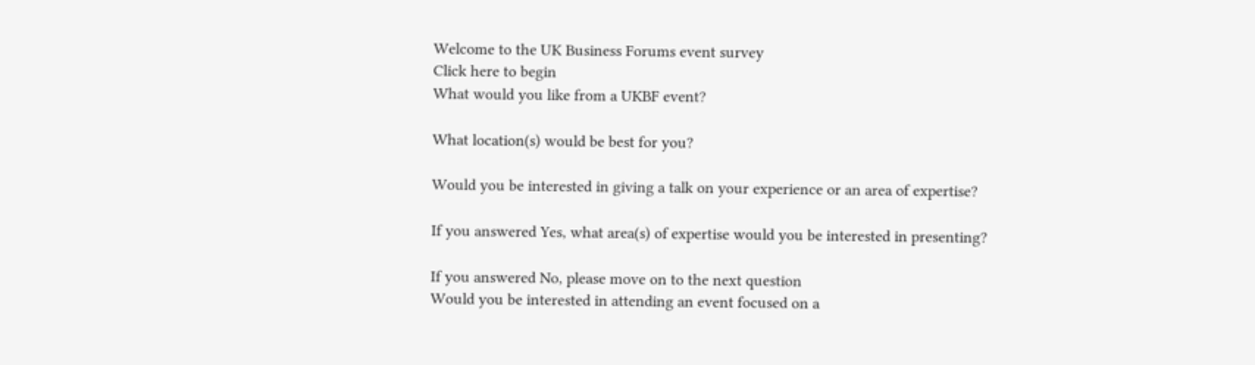Welcome to the UK Business Forums event survey
Click here to begin
What would you like from a UKBF event?

What location(s) would be best for you?

Would you be interested in giving a talk on your experience or an area of expertise?

If you answered Yes, what area(s) of expertise would you be interested in presenting?

If you answered No, please move on to the next question
Would you be interested in attending an event focused on a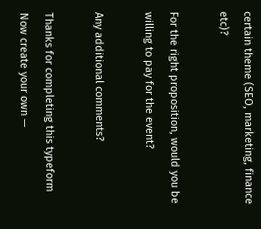certain theme (SEO, marketing, finance etc)?

For the right proposition, would you be willing to pay for the event?

Any additional comments?

Thanks for completing this typeform
Now create your own —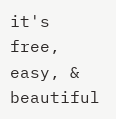it's free, easy, & beautiful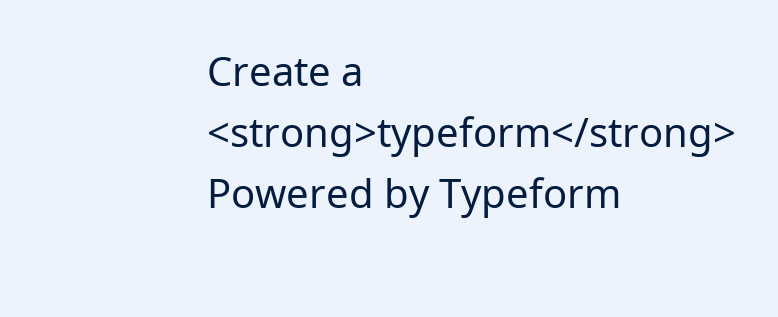Create a <strong>typeform</strong>
Powered by Typeform